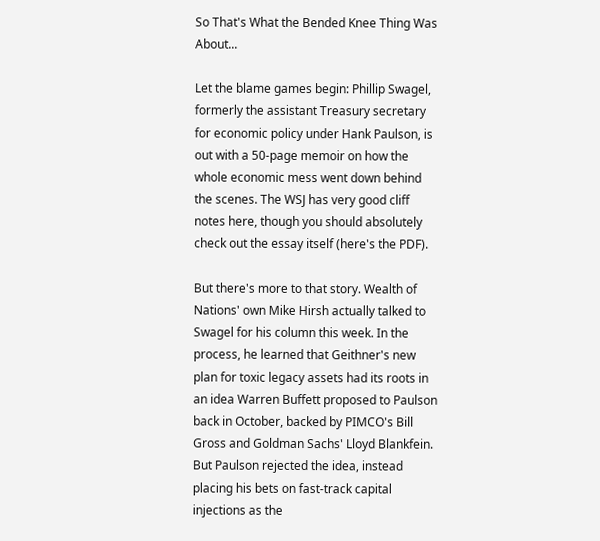So That's What the Bended Knee Thing Was About...

Let the blame games begin: Phillip Swagel, formerly the assistant Treasury secretary for economic policy under Hank Paulson, is out with a 50-page memoir on how the whole economic mess went down behind the scenes. The WSJ has very good cliff notes here, though you should absolutely check out the essay itself (here's the PDF).

But there's more to that story. Wealth of Nations' own Mike Hirsh actually talked to Swagel for his column this week. In the process, he learned that Geithner's new plan for toxic legacy assets had its roots in an idea Warren Buffett proposed to Paulson back in October, backed by PIMCO's Bill Gross and Goldman Sachs' Lloyd Blankfein. But Paulson rejected the idea, instead placing his bets on fast-track capital injections as the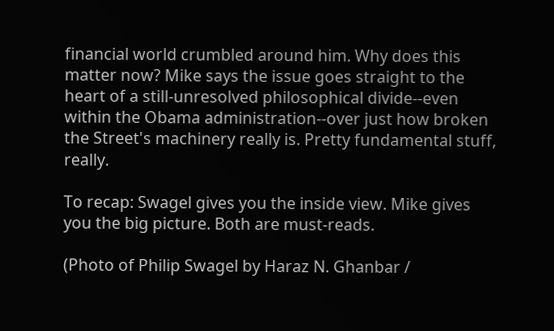financial world crumbled around him. Why does this matter now? Mike says the issue goes straight to the heart of a still-unresolved philosophical divide--even within the Obama administration--over just how broken the Street's machinery really is. Pretty fundamental stuff, really.

To recap: Swagel gives you the inside view. Mike gives you the big picture. Both are must-reads.

(Photo of Philip Swagel by Haraz N. Ghanbar /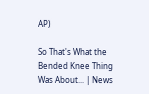AP)

So That's What the Bended Knee Thing Was About... | News